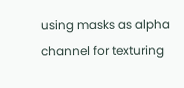using masks as alpha channel for texturing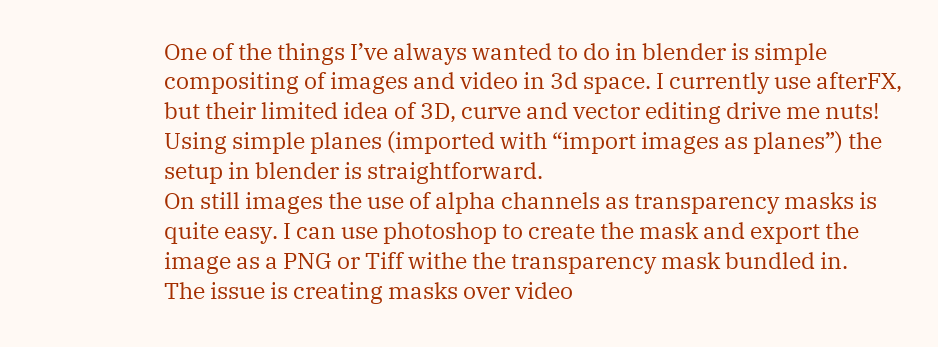One of the things I’ve always wanted to do in blender is simple compositing of images and video in 3d space. I currently use afterFX, but their limited idea of 3D, curve and vector editing drive me nuts!
Using simple planes (imported with “import images as planes”) the setup in blender is straightforward.
On still images the use of alpha channels as transparency masks is quite easy. I can use photoshop to create the mask and export the image as a PNG or Tiff withe the transparency mask bundled in.
The issue is creating masks over video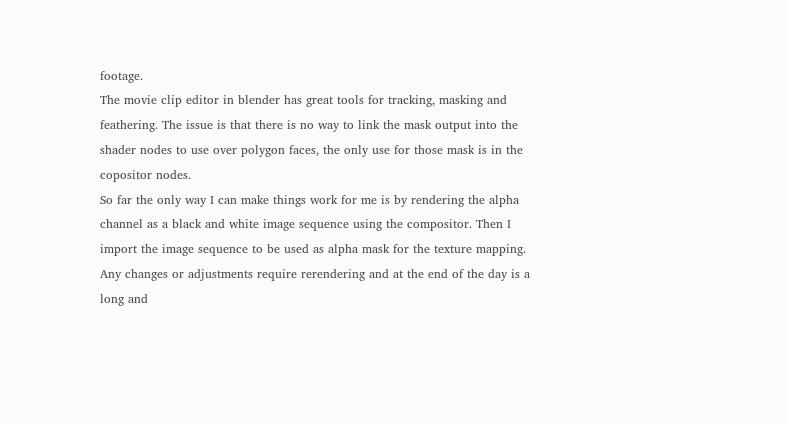footage.
The movie clip editor in blender has great tools for tracking, masking and feathering. The issue is that there is no way to link the mask output into the shader nodes to use over polygon faces, the only use for those mask is in the copositor nodes.
So far the only way I can make things work for me is by rendering the alpha channel as a black and white image sequence using the compositor. Then I import the image sequence to be used as alpha mask for the texture mapping. Any changes or adjustments require rerendering and at the end of the day is a long and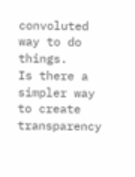convoluted way to do things.
Is there a simpler way to create transparency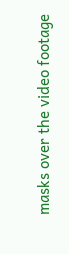masks over the video footage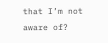that I’m not aware of?